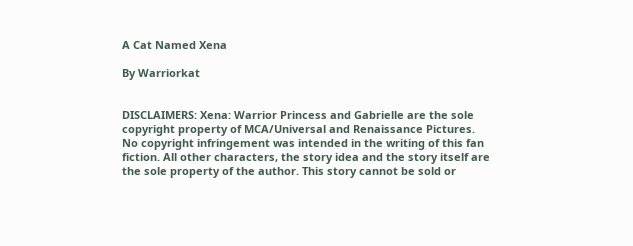A Cat Named Xena

By Warriorkat


DISCLAIMERS: Xena: Warrior Princess and Gabrielle are the sole copyright property of MCA/Universal and Renaissance Pictures. No copyright infringement was intended in the writing of this fan fiction. All other characters, the story idea and the story itself are the sole property of the author. This story cannot be sold or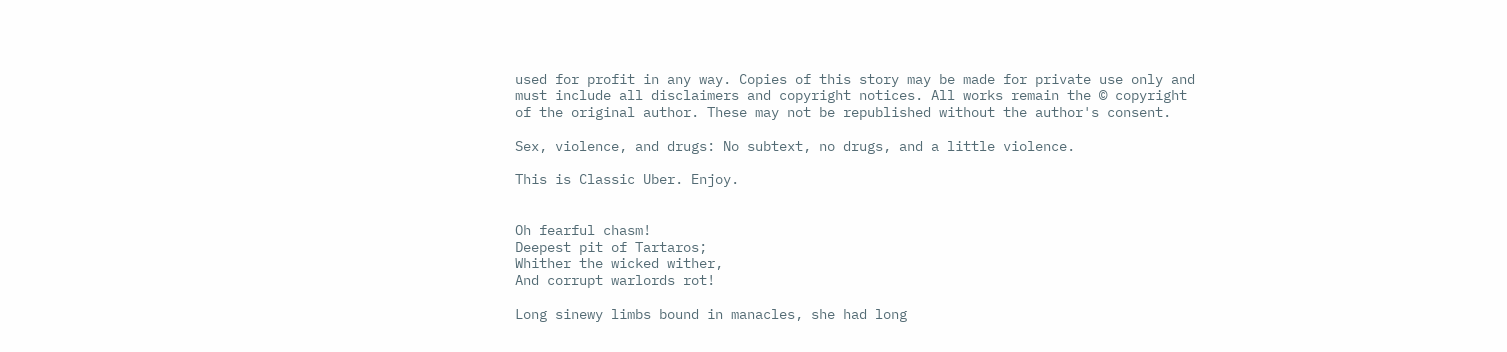used for profit in any way. Copies of this story may be made for private use only and must include all disclaimers and copyright notices. All works remain the © copyright of the original author. These may not be republished without the author's consent.

Sex, violence, and drugs: No subtext, no drugs, and a little violence.

This is Classic Uber. Enjoy.


Oh fearful chasm!
Deepest pit of Tartaros;
Whither the wicked wither,
And corrupt warlords rot!

Long sinewy limbs bound in manacles, she had long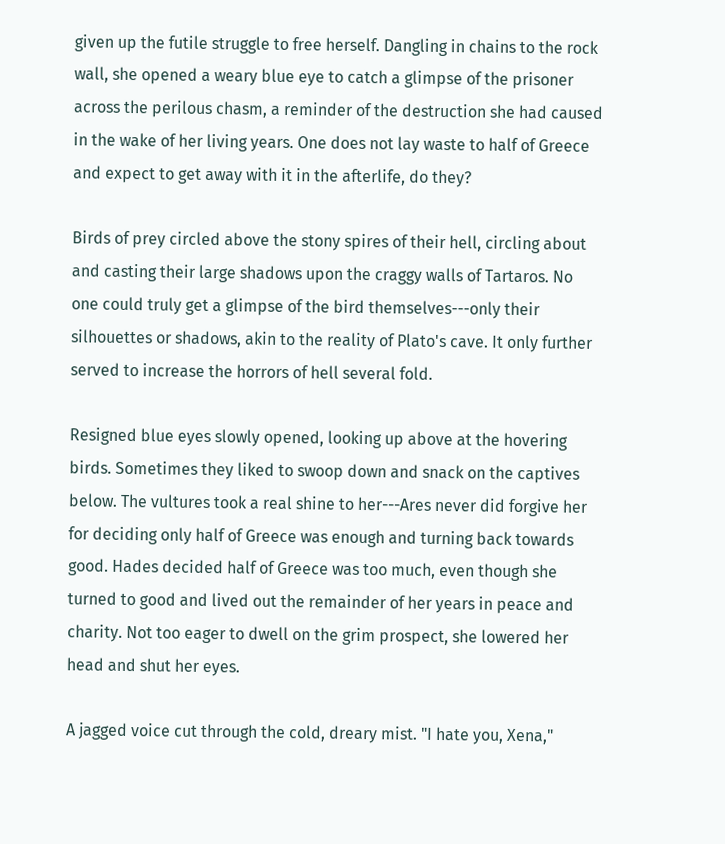given up the futile struggle to free herself. Dangling in chains to the rock wall, she opened a weary blue eye to catch a glimpse of the prisoner across the perilous chasm, a reminder of the destruction she had caused in the wake of her living years. One does not lay waste to half of Greece and expect to get away with it in the afterlife, do they?

Birds of prey circled above the stony spires of their hell, circling about and casting their large shadows upon the craggy walls of Tartaros. No one could truly get a glimpse of the bird themselves---only their silhouettes or shadows, akin to the reality of Plato's cave. It only further served to increase the horrors of hell several fold.

Resigned blue eyes slowly opened, looking up above at the hovering birds. Sometimes they liked to swoop down and snack on the captives below. The vultures took a real shine to her---Ares never did forgive her for deciding only half of Greece was enough and turning back towards good. Hades decided half of Greece was too much, even though she turned to good and lived out the remainder of her years in peace and charity. Not too eager to dwell on the grim prospect, she lowered her head and shut her eyes.

A jagged voice cut through the cold, dreary mist. "I hate you, Xena,"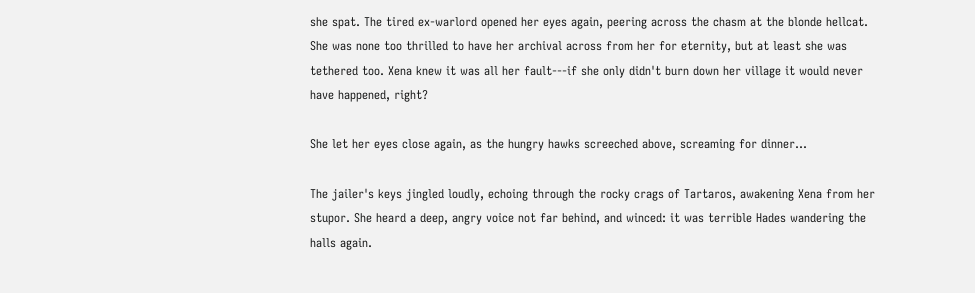she spat. The tired ex-warlord opened her eyes again, peering across the chasm at the blonde hellcat. She was none too thrilled to have her archival across from her for eternity, but at least she was tethered too. Xena knew it was all her fault---if she only didn't burn down her village it would never have happened, right?

She let her eyes close again, as the hungry hawks screeched above, screaming for dinner...

The jailer's keys jingled loudly, echoing through the rocky crags of Tartaros, awakening Xena from her stupor. She heard a deep, angry voice not far behind, and winced: it was terrible Hades wandering the halls again.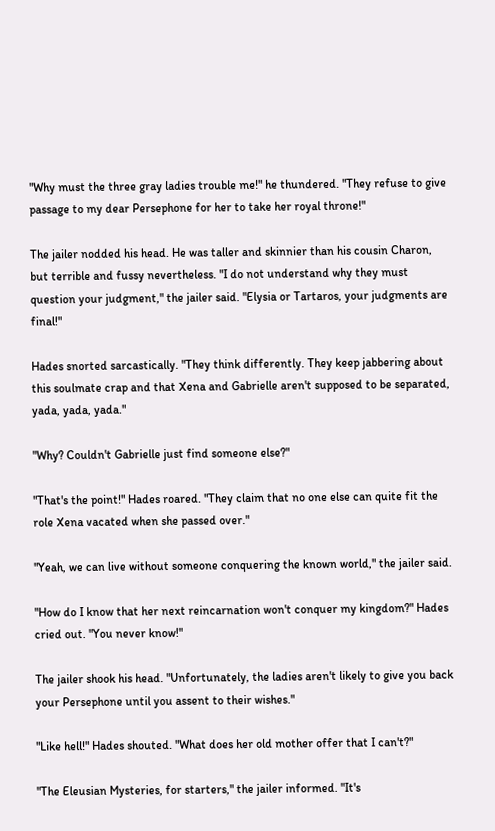"Why must the three gray ladies trouble me!" he thundered. "They refuse to give passage to my dear Persephone for her to take her royal throne!"

The jailer nodded his head. He was taller and skinnier than his cousin Charon, but terrible and fussy nevertheless. "I do not understand why they must question your judgment," the jailer said. "Elysia or Tartaros, your judgments are final!"

Hades snorted sarcastically. "They think differently. They keep jabbering about this soulmate crap and that Xena and Gabrielle aren't supposed to be separated, yada, yada, yada."

"Why? Couldn't Gabrielle just find someone else?"

"That's the point!" Hades roared. "They claim that no one else can quite fit the role Xena vacated when she passed over."

"Yeah, we can live without someone conquering the known world," the jailer said.

"How do I know that her next reincarnation won't conquer my kingdom?" Hades cried out. "You never know!"

The jailer shook his head. "Unfortunately, the ladies aren't likely to give you back your Persephone until you assent to their wishes."

"Like hell!" Hades shouted. "What does her old mother offer that I can't?"

"The Eleusian Mysteries, for starters," the jailer informed. "It's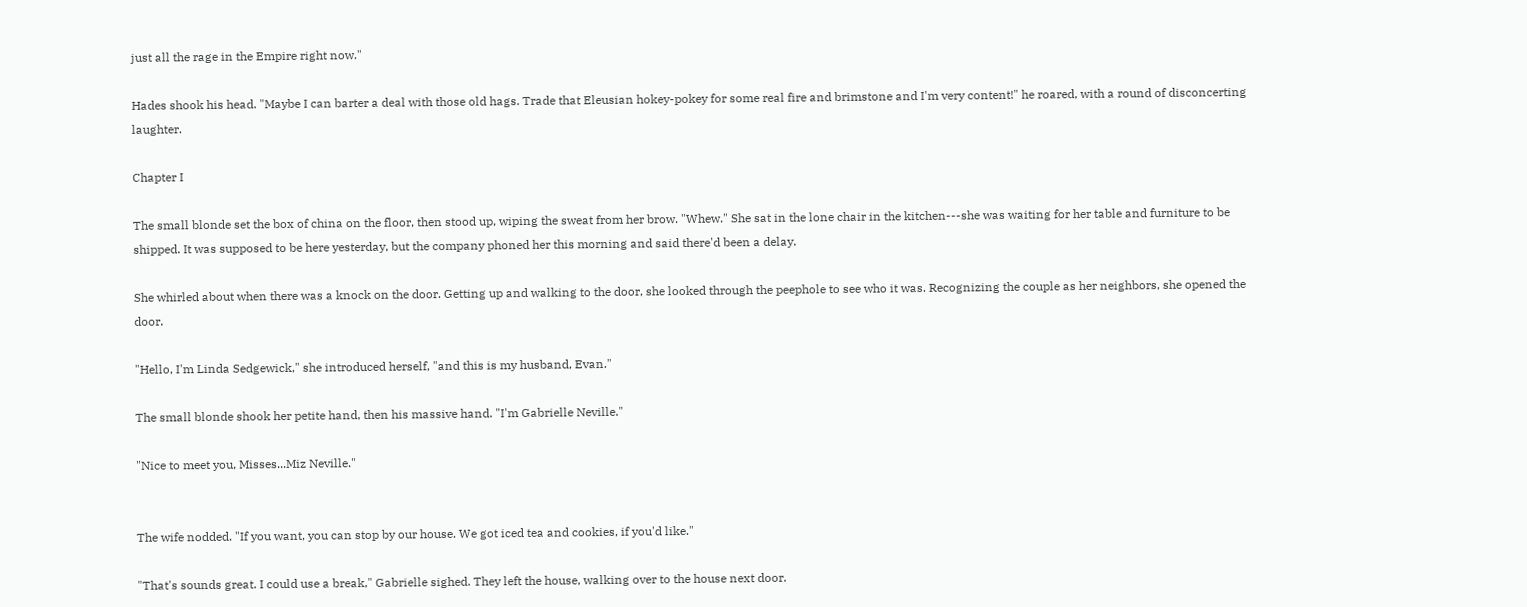just all the rage in the Empire right now."

Hades shook his head. "Maybe I can barter a deal with those old hags. Trade that Eleusian hokey-pokey for some real fire and brimstone and I'm very content!" he roared, with a round of disconcerting laughter.

Chapter I

The small blonde set the box of china on the floor, then stood up, wiping the sweat from her brow. "Whew." She sat in the lone chair in the kitchen---she was waiting for her table and furniture to be shipped. It was supposed to be here yesterday, but the company phoned her this morning and said there'd been a delay.

She whirled about when there was a knock on the door. Getting up and walking to the door, she looked through the peephole to see who it was. Recognizing the couple as her neighbors, she opened the door.

"Hello, I'm Linda Sedgewick," she introduced herself, "and this is my husband, Evan."

The small blonde shook her petite hand, then his massive hand. "I'm Gabrielle Neville."

"Nice to meet you, Misses...Miz Neville."


The wife nodded. "If you want, you can stop by our house. We got iced tea and cookies, if you'd like."

"That's sounds great. I could use a break," Gabrielle sighed. They left the house, walking over to the house next door.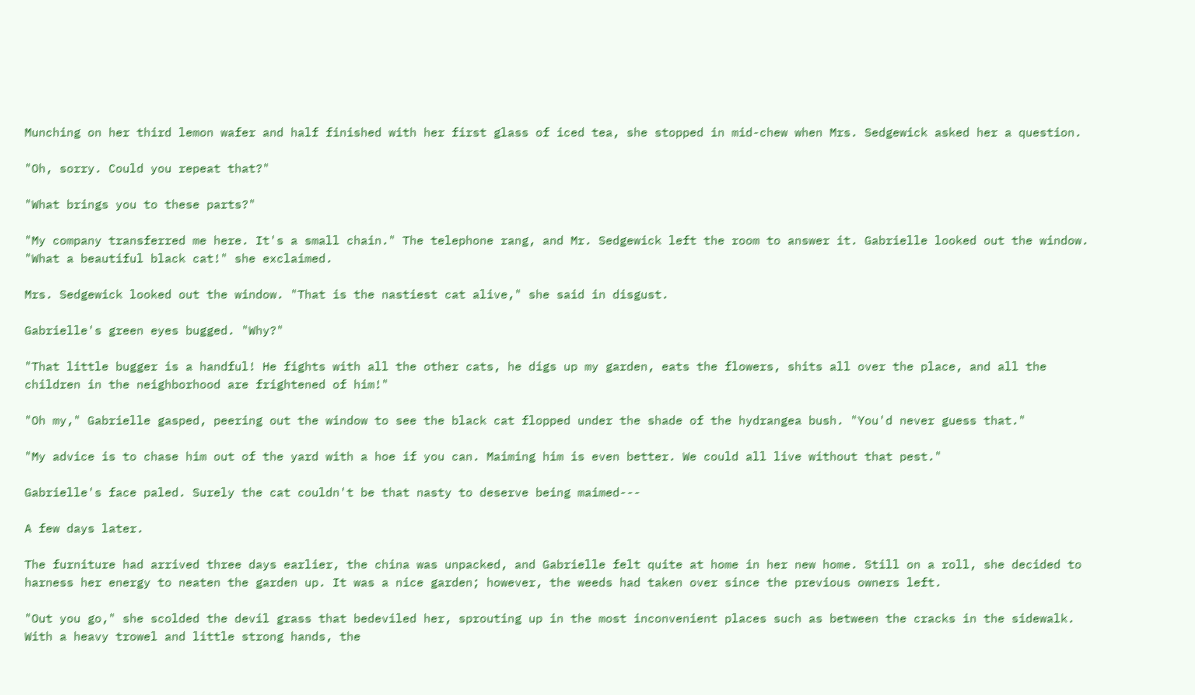Munching on her third lemon wafer and half finished with her first glass of iced tea, she stopped in mid-chew when Mrs. Sedgewick asked her a question.

"Oh, sorry. Could you repeat that?"

"What brings you to these parts?"

"My company transferred me here. It's a small chain." The telephone rang, and Mr. Sedgewick left the room to answer it. Gabrielle looked out the window. "What a beautiful black cat!" she exclaimed.

Mrs. Sedgewick looked out the window. "That is the nastiest cat alive," she said in disgust.

Gabrielle's green eyes bugged. "Why?"

"That little bugger is a handful! He fights with all the other cats, he digs up my garden, eats the flowers, shits all over the place, and all the children in the neighborhood are frightened of him!"

"Oh my," Gabrielle gasped, peering out the window to see the black cat flopped under the shade of the hydrangea bush. "You'd never guess that."

"My advice is to chase him out of the yard with a hoe if you can. Maiming him is even better. We could all live without that pest."

Gabrielle's face paled. Surely the cat couldn't be that nasty to deserve being maimed---

A few days later.

The furniture had arrived three days earlier, the china was unpacked, and Gabrielle felt quite at home in her new home. Still on a roll, she decided to harness her energy to neaten the garden up. It was a nice garden; however, the weeds had taken over since the previous owners left.

"Out you go," she scolded the devil grass that bedeviled her, sprouting up in the most inconvenient places such as between the cracks in the sidewalk. With a heavy trowel and little strong hands, the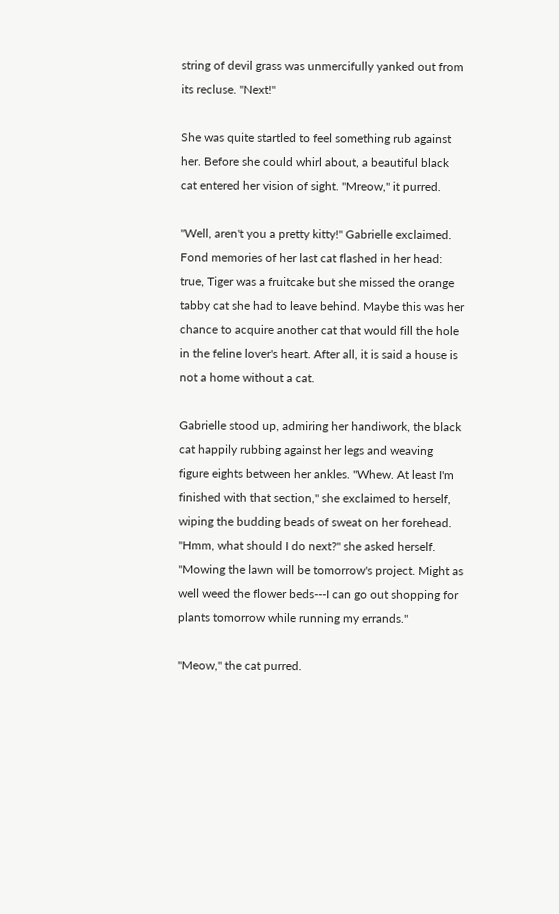string of devil grass was unmercifully yanked out from its recluse. "Next!"

She was quite startled to feel something rub against her. Before she could whirl about, a beautiful black cat entered her vision of sight. "Mreow," it purred.

"Well, aren't you a pretty kitty!" Gabrielle exclaimed. Fond memories of her last cat flashed in her head: true, Tiger was a fruitcake but she missed the orange tabby cat she had to leave behind. Maybe this was her chance to acquire another cat that would fill the hole in the feline lover's heart. After all, it is said a house is not a home without a cat.

Gabrielle stood up, admiring her handiwork, the black cat happily rubbing against her legs and weaving figure eights between her ankles. "Whew. At least I'm finished with that section," she exclaimed to herself, wiping the budding beads of sweat on her forehead. "Hmm, what should I do next?" she asked herself. "Mowing the lawn will be tomorrow's project. Might as well weed the flower beds---I can go out shopping for plants tomorrow while running my errands."

"Meow," the cat purred.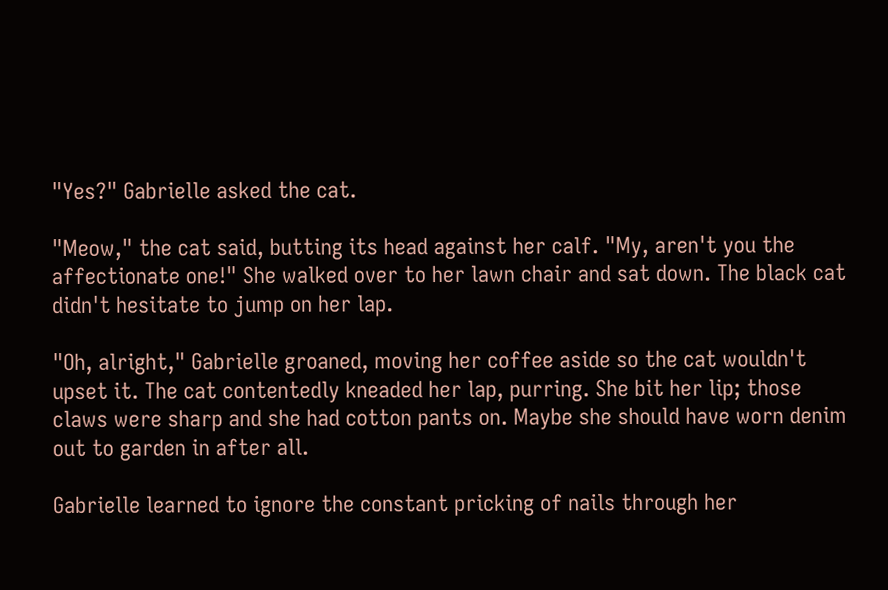"Yes?" Gabrielle asked the cat.

"Meow," the cat said, butting its head against her calf. "My, aren't you the affectionate one!" She walked over to her lawn chair and sat down. The black cat didn't hesitate to jump on her lap.

"Oh, alright," Gabrielle groaned, moving her coffee aside so the cat wouldn't upset it. The cat contentedly kneaded her lap, purring. She bit her lip; those claws were sharp and she had cotton pants on. Maybe she should have worn denim out to garden in after all.

Gabrielle learned to ignore the constant pricking of nails through her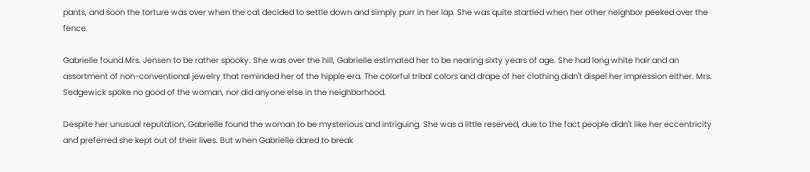pants, and soon the torture was over when the cat decided to settle down and simply purr in her lap. She was quite startled when her other neighbor peeked over the fence.

Gabrielle found Mrs. Jensen to be rather spooky. She was over the hill, Gabrielle estimated her to be nearing sixty years of age. She had long white hair and an assortment of non-conventional jewelry that reminded her of the hippie era. The colorful tribal colors and drape of her clothing didn't dispel her impression either. Mrs. Sedgewick spoke no good of the woman, nor did anyone else in the neighborhood.

Despite her unusual reputation, Gabrielle found the woman to be mysterious and intriguing. She was a little reserved, due to the fact people didn't like her eccentricity and preferred she kept out of their lives. But when Gabrielle dared to break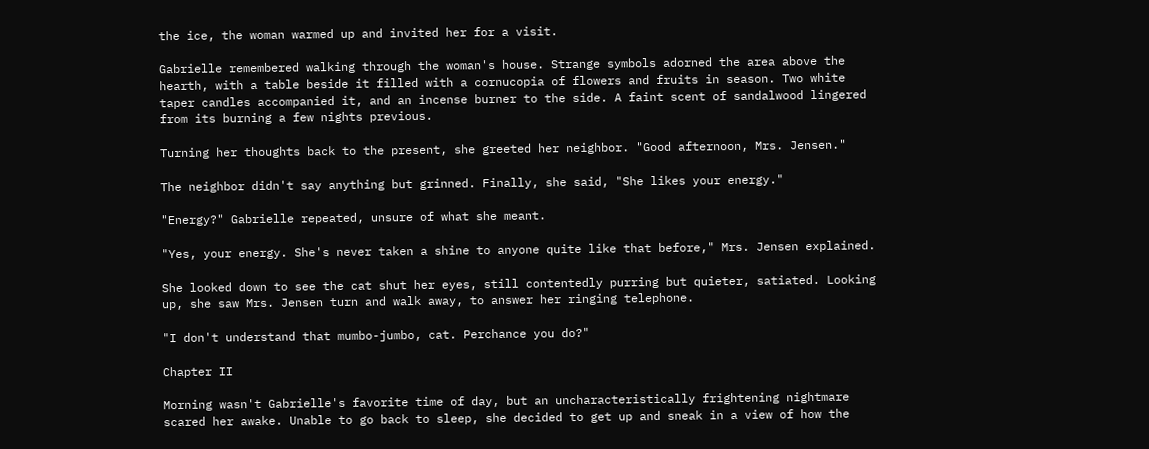the ice, the woman warmed up and invited her for a visit.

Gabrielle remembered walking through the woman's house. Strange symbols adorned the area above the hearth, with a table beside it filled with a cornucopia of flowers and fruits in season. Two white taper candles accompanied it, and an incense burner to the side. A faint scent of sandalwood lingered from its burning a few nights previous.

Turning her thoughts back to the present, she greeted her neighbor. "Good afternoon, Mrs. Jensen."

The neighbor didn't say anything but grinned. Finally, she said, "She likes your energy."

"Energy?" Gabrielle repeated, unsure of what she meant.

"Yes, your energy. She's never taken a shine to anyone quite like that before," Mrs. Jensen explained.

She looked down to see the cat shut her eyes, still contentedly purring but quieter, satiated. Looking up, she saw Mrs. Jensen turn and walk away, to answer her ringing telephone.

"I don't understand that mumbo-jumbo, cat. Perchance you do?"

Chapter II

Morning wasn't Gabrielle's favorite time of day, but an uncharacteristically frightening nightmare scared her awake. Unable to go back to sleep, she decided to get up and sneak in a view of how the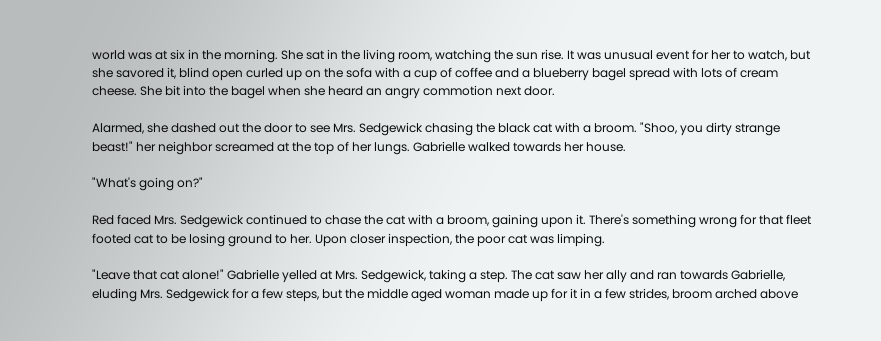world was at six in the morning. She sat in the living room, watching the sun rise. It was unusual event for her to watch, but she savored it, blind open curled up on the sofa with a cup of coffee and a blueberry bagel spread with lots of cream cheese. She bit into the bagel when she heard an angry commotion next door.

Alarmed, she dashed out the door to see Mrs. Sedgewick chasing the black cat with a broom. "Shoo, you dirty strange beast!" her neighbor screamed at the top of her lungs. Gabrielle walked towards her house.

"What's going on?"

Red faced Mrs. Sedgewick continued to chase the cat with a broom, gaining upon it. There's something wrong for that fleet footed cat to be losing ground to her. Upon closer inspection, the poor cat was limping.

"Leave that cat alone!" Gabrielle yelled at Mrs. Sedgewick, taking a step. The cat saw her ally and ran towards Gabrielle, eluding Mrs. Sedgewick for a few steps, but the middle aged woman made up for it in a few strides, broom arched above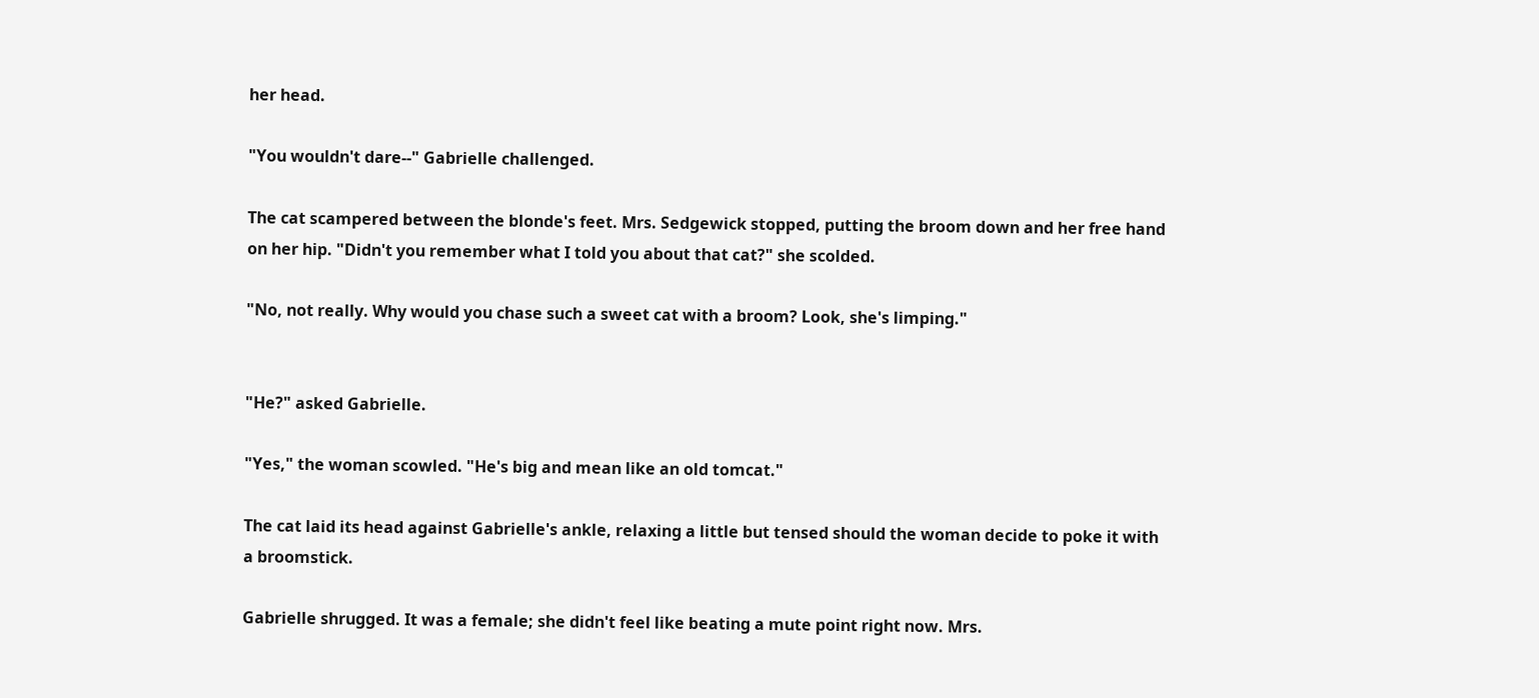her head.

"You wouldn't dare--" Gabrielle challenged.

The cat scampered between the blonde's feet. Mrs. Sedgewick stopped, putting the broom down and her free hand on her hip. "Didn't you remember what I told you about that cat?" she scolded.

"No, not really. Why would you chase such a sweet cat with a broom? Look, she's limping."


"He?" asked Gabrielle.

"Yes," the woman scowled. "He's big and mean like an old tomcat."

The cat laid its head against Gabrielle's ankle, relaxing a little but tensed should the woman decide to poke it with a broomstick.

Gabrielle shrugged. It was a female; she didn't feel like beating a mute point right now. Mrs.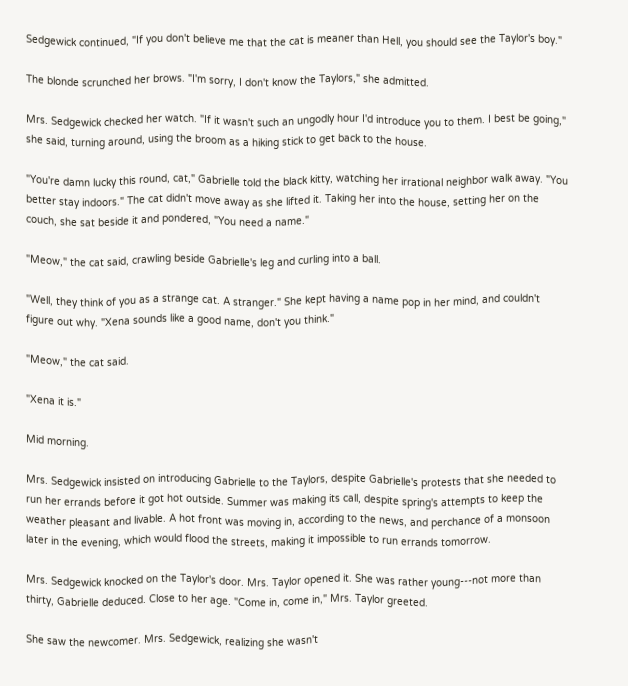Sedgewick continued, "If you don't believe me that the cat is meaner than Hell, you should see the Taylor's boy."

The blonde scrunched her brows. "I'm sorry, I don't know the Taylors," she admitted.

Mrs. Sedgewick checked her watch. "If it wasn't such an ungodly hour I'd introduce you to them. I best be going," she said, turning around, using the broom as a hiking stick to get back to the house.

"You're damn lucky this round, cat," Gabrielle told the black kitty, watching her irrational neighbor walk away. "You better stay indoors." The cat didn't move away as she lifted it. Taking her into the house, setting her on the couch, she sat beside it and pondered, "You need a name."

"Meow," the cat said, crawling beside Gabrielle's leg and curling into a ball.

"Well, they think of you as a strange cat. A stranger." She kept having a name pop in her mind, and couldn't figure out why. "Xena sounds like a good name, don't you think."

"Meow," the cat said.

"Xena it is."

Mid morning.

Mrs. Sedgewick insisted on introducing Gabrielle to the Taylors, despite Gabrielle's protests that she needed to run her errands before it got hot outside. Summer was making its call, despite spring's attempts to keep the weather pleasant and livable. A hot front was moving in, according to the news, and perchance of a monsoon later in the evening, which would flood the streets, making it impossible to run errands tomorrow.

Mrs. Sedgewick knocked on the Taylor's door. Mrs. Taylor opened it. She was rather young---not more than thirty, Gabrielle deduced. Close to her age. "Come in, come in," Mrs. Taylor greeted.

She saw the newcomer. Mrs. Sedgewick, realizing she wasn't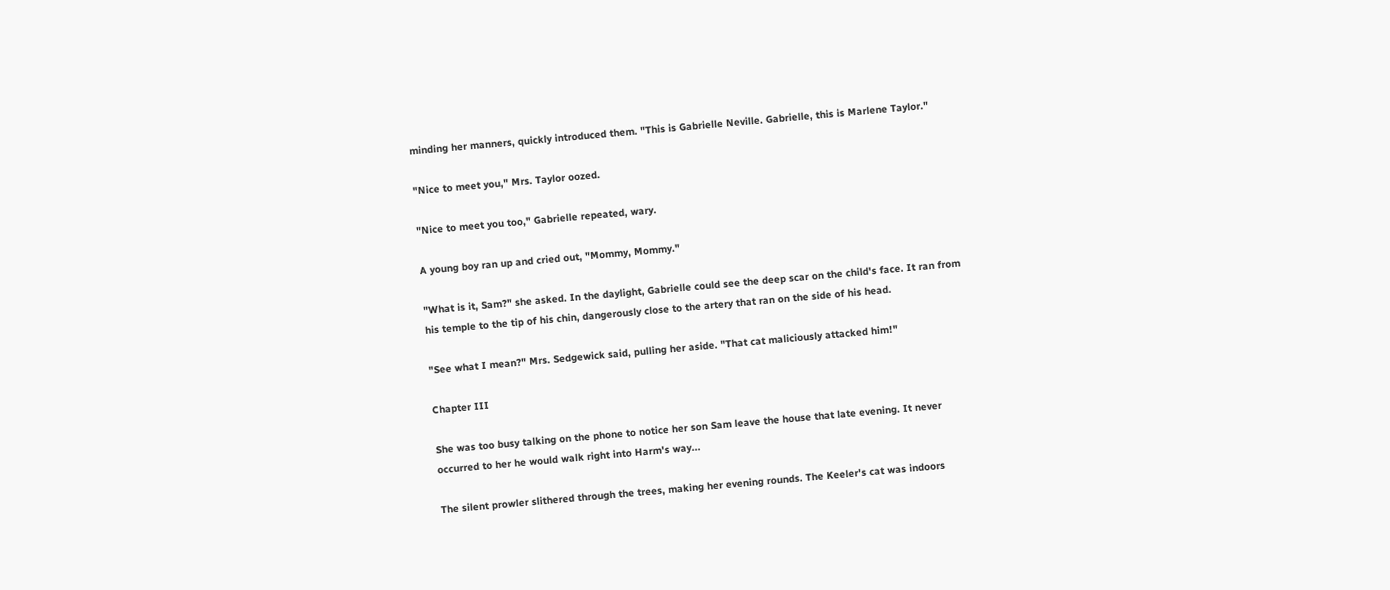minding her manners, quickly introduced them. "This is Gabrielle Neville. Gabrielle, this is Marlene Taylor."

"Nice to meet you," Mrs. Taylor oozed.

"Nice to meet you too," Gabrielle repeated, wary.

A young boy ran up and cried out, "Mommy, Mommy."

"What is it, Sam?" she asked. In the daylight, Gabrielle could see the deep scar on the child's face. It ran from his temple to the tip of his chin, dangerously close to the artery that ran on the side of his head.

"See what I mean?" Mrs. Sedgewick said, pulling her aside. "That cat maliciously attacked him!"

Chapter III

She was too busy talking on the phone to notice her son Sam leave the house that late evening. It never occurred to her he would walk right into Harm's way...

The silent prowler slithered through the trees, making her evening rounds. The Keeler's cat was indoors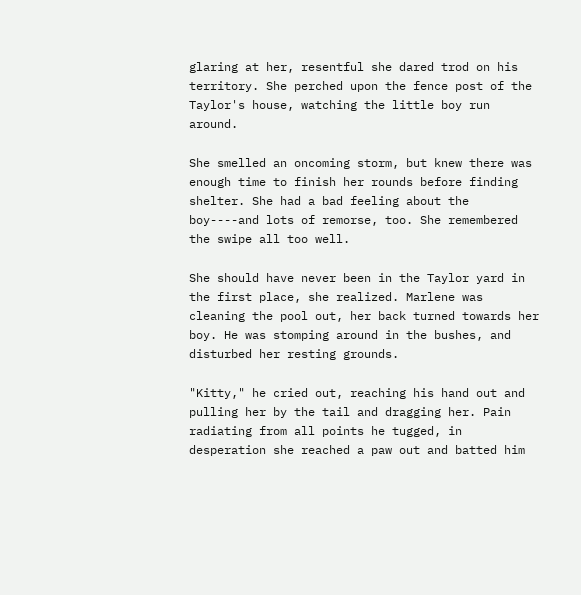glaring at her, resentful she dared trod on his territory. She perched upon the fence post of the Taylor's house, watching the little boy run around.

She smelled an oncoming storm, but knew there was enough time to finish her rounds before finding shelter. She had a bad feeling about the boy----and lots of remorse, too. She remembered the swipe all too well.

She should have never been in the Taylor yard in the first place, she realized. Marlene was cleaning the pool out, her back turned towards her boy. He was stomping around in the bushes, and disturbed her resting grounds.

"Kitty," he cried out, reaching his hand out and pulling her by the tail and dragging her. Pain radiating from all points he tugged, in desperation she reached a paw out and batted him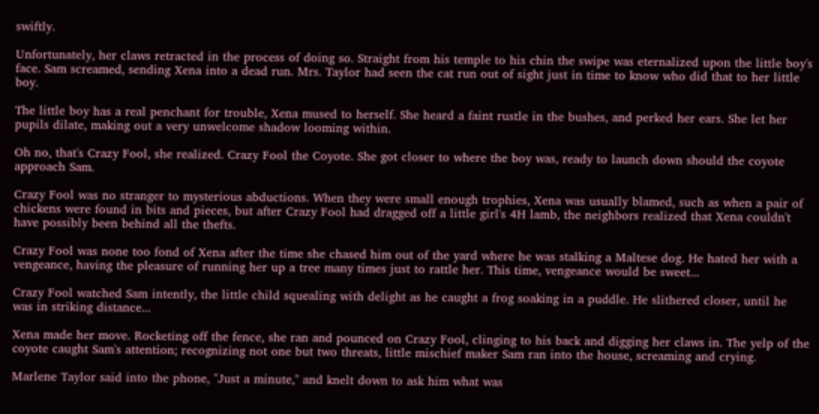swiftly.

Unfortunately, her claws retracted in the process of doing so. Straight from his temple to his chin the swipe was eternalized upon the little boy's face. Sam screamed, sending Xena into a dead run. Mrs. Taylor had seen the cat run out of sight just in time to know who did that to her little boy.

The little boy has a real penchant for trouble, Xena mused to herself. She heard a faint rustle in the bushes, and perked her ears. She let her pupils dilate, making out a very unwelcome shadow looming within.

Oh no, that's Crazy Fool, she realized. Crazy Fool the Coyote. She got closer to where the boy was, ready to launch down should the coyote approach Sam.

Crazy Fool was no stranger to mysterious abductions. When they were small enough trophies, Xena was usually blamed, such as when a pair of chickens were found in bits and pieces, but after Crazy Fool had dragged off a little girl's 4H lamb, the neighbors realized that Xena couldn't have possibly been behind all the thefts.

Crazy Fool was none too fond of Xena after the time she chased him out of the yard where he was stalking a Maltese dog. He hated her with a vengeance, having the pleasure of running her up a tree many times just to rattle her. This time, vengeance would be sweet...

Crazy Fool watched Sam intently, the little child squealing with delight as he caught a frog soaking in a puddle. He slithered closer, until he was in striking distance...

Xena made her move. Rocketing off the fence, she ran and pounced on Crazy Fool, clinging to his back and digging her claws in. The yelp of the coyote caught Sam's attention; recognizing not one but two threats, little mischief maker Sam ran into the house, screaming and crying.

Marlene Taylor said into the phone, "Just a minute," and knelt down to ask him what was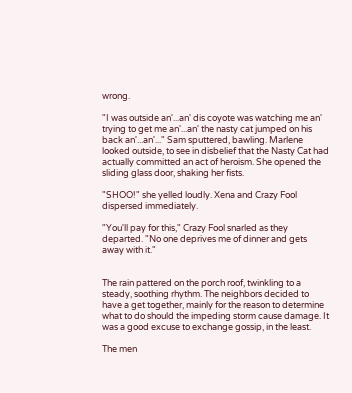wrong.

"I was outside an'...an' dis coyote was watching me an' trying to get me an'...an' the nasty cat jumped on his back an'...an'..." Sam sputtered, bawling. Marlene looked outside, to see in disbelief that the Nasty Cat had actually committed an act of heroism. She opened the sliding glass door, shaking her fists.

"SHOO!" she yelled loudly. Xena and Crazy Fool dispersed immediately.

"You'll pay for this," Crazy Fool snarled as they departed. "No one deprives me of dinner and gets away with it."


The rain pattered on the porch roof, twinkling to a steady, soothing rhythm. The neighbors decided to have a get together, mainly for the reason to determine what to do should the impeding storm cause damage. It was a good excuse to exchange gossip, in the least.

The men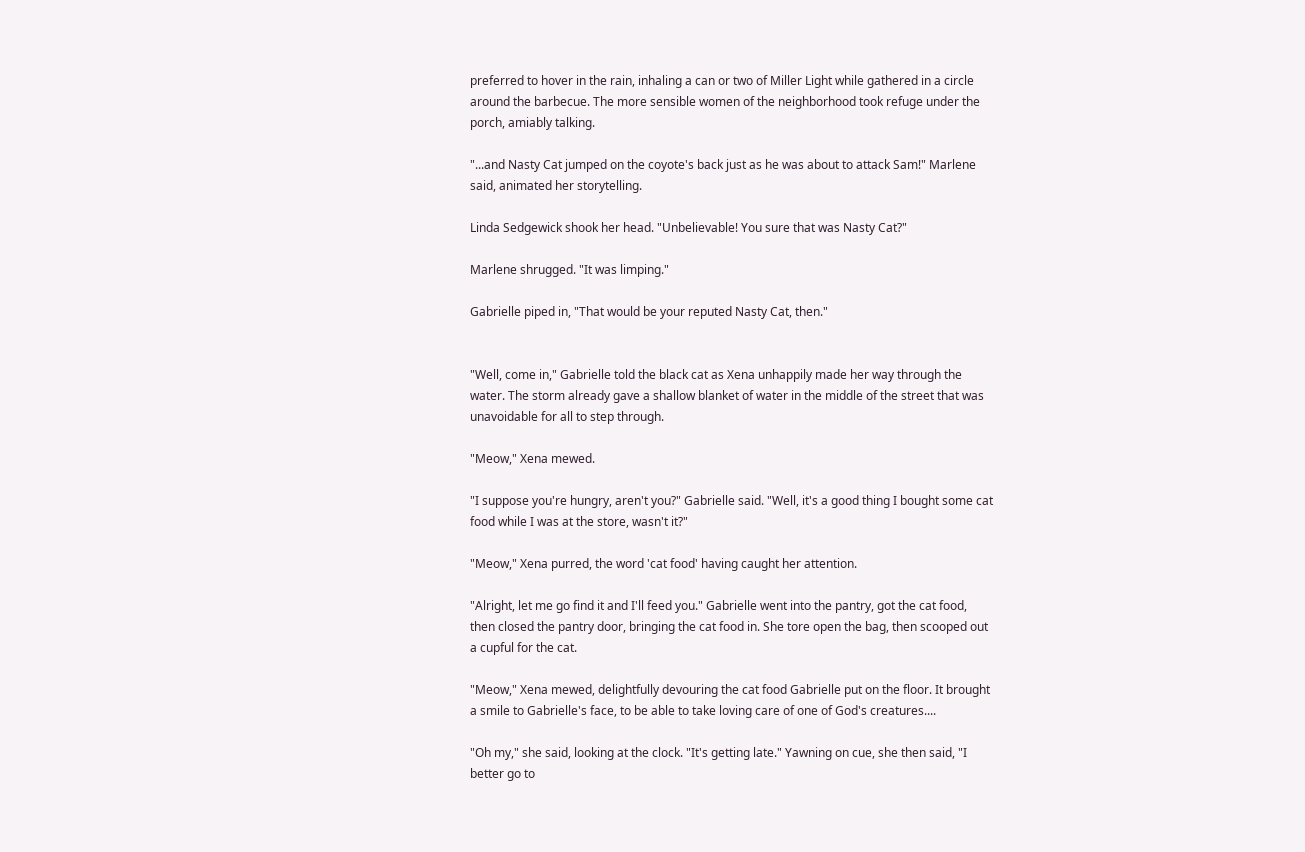preferred to hover in the rain, inhaling a can or two of Miller Light while gathered in a circle around the barbecue. The more sensible women of the neighborhood took refuge under the porch, amiably talking.

"...and Nasty Cat jumped on the coyote's back just as he was about to attack Sam!" Marlene said, animated her storytelling.

Linda Sedgewick shook her head. "Unbelievable! You sure that was Nasty Cat?"

Marlene shrugged. "It was limping."

Gabrielle piped in, "That would be your reputed Nasty Cat, then."


"Well, come in," Gabrielle told the black cat as Xena unhappily made her way through the water. The storm already gave a shallow blanket of water in the middle of the street that was unavoidable for all to step through.

"Meow," Xena mewed.

"I suppose you're hungry, aren't you?" Gabrielle said. "Well, it's a good thing I bought some cat food while I was at the store, wasn't it?"

"Meow," Xena purred, the word 'cat food' having caught her attention.

"Alright, let me go find it and I'll feed you." Gabrielle went into the pantry, got the cat food, then closed the pantry door, bringing the cat food in. She tore open the bag, then scooped out a cupful for the cat.

"Meow," Xena mewed, delightfully devouring the cat food Gabrielle put on the floor. It brought a smile to Gabrielle's face, to be able to take loving care of one of God's creatures....

"Oh my," she said, looking at the clock. "It's getting late." Yawning on cue, she then said, "I better go to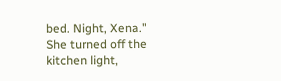bed. Night, Xena." She turned off the kitchen light,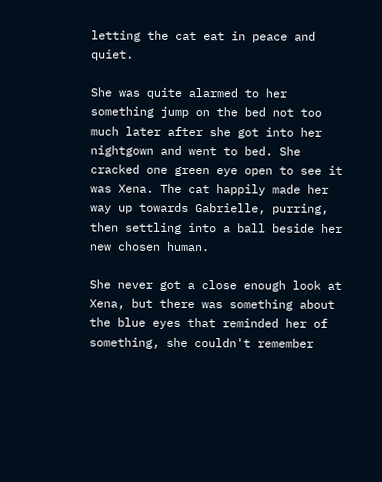letting the cat eat in peace and quiet.

She was quite alarmed to her something jump on the bed not too much later after she got into her nightgown and went to bed. She cracked one green eye open to see it was Xena. The cat happily made her way up towards Gabrielle, purring, then settling into a ball beside her new chosen human.

She never got a close enough look at Xena, but there was something about the blue eyes that reminded her of something, she couldn't remember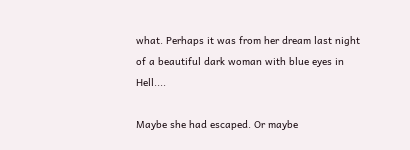what. Perhaps it was from her dream last night of a beautiful dark woman with blue eyes in Hell....

Maybe she had escaped. Or maybe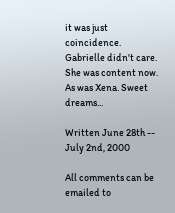it was just coincidence. Gabrielle didn't care. She was content now. As was Xena. Sweet dreams...

Written June 28th -- July 2nd, 2000

All comments can be emailed to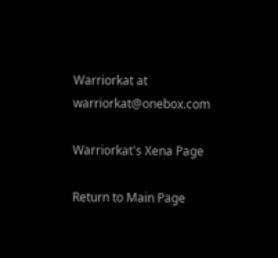Warriorkat at warriorkat@onebox.com

Warriorkat's Xena Page

Return to Main Page